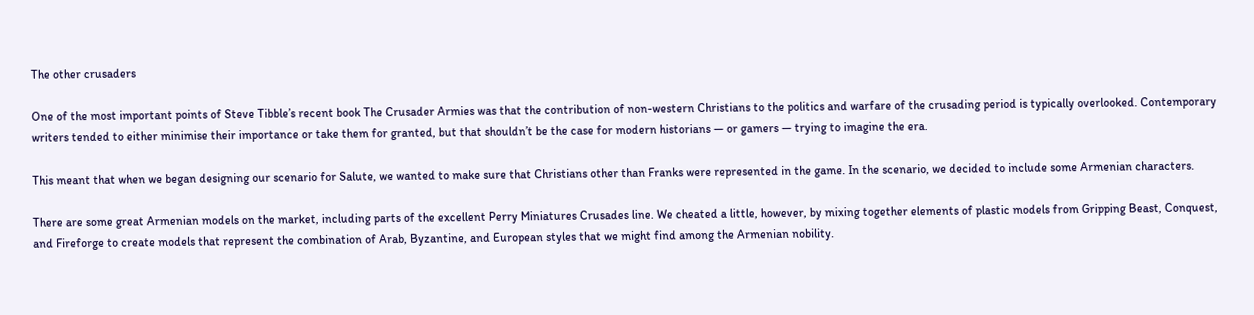The other crusaders

One of the most important points of Steve Tibble’s recent book The Crusader Armies was that the contribution of non-western Christians to the politics and warfare of the crusading period is typically overlooked. Contemporary writers tended to either minimise their importance or take them for granted, but that shouldn’t be the case for modern historians — or gamers — trying to imagine the era.

This meant that when we began designing our scenario for Salute, we wanted to make sure that Christians other than Franks were represented in the game. In the scenario, we decided to include some Armenian characters.

There are some great Armenian models on the market, including parts of the excellent Perry Miniatures Crusades line. We cheated a little, however, by mixing together elements of plastic models from Gripping Beast, Conquest, and Fireforge to create models that represent the combination of Arab, Byzantine, and European styles that we might find among the Armenian nobility.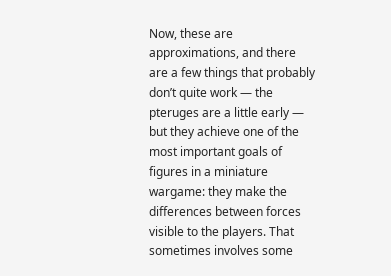Now, these are approximations, and there are a few things that probably don’t quite work — the pteruges are a little early — but they achieve one of the most important goals of figures in a miniature wargame: they make the differences between forces visible to the players. That sometimes involves some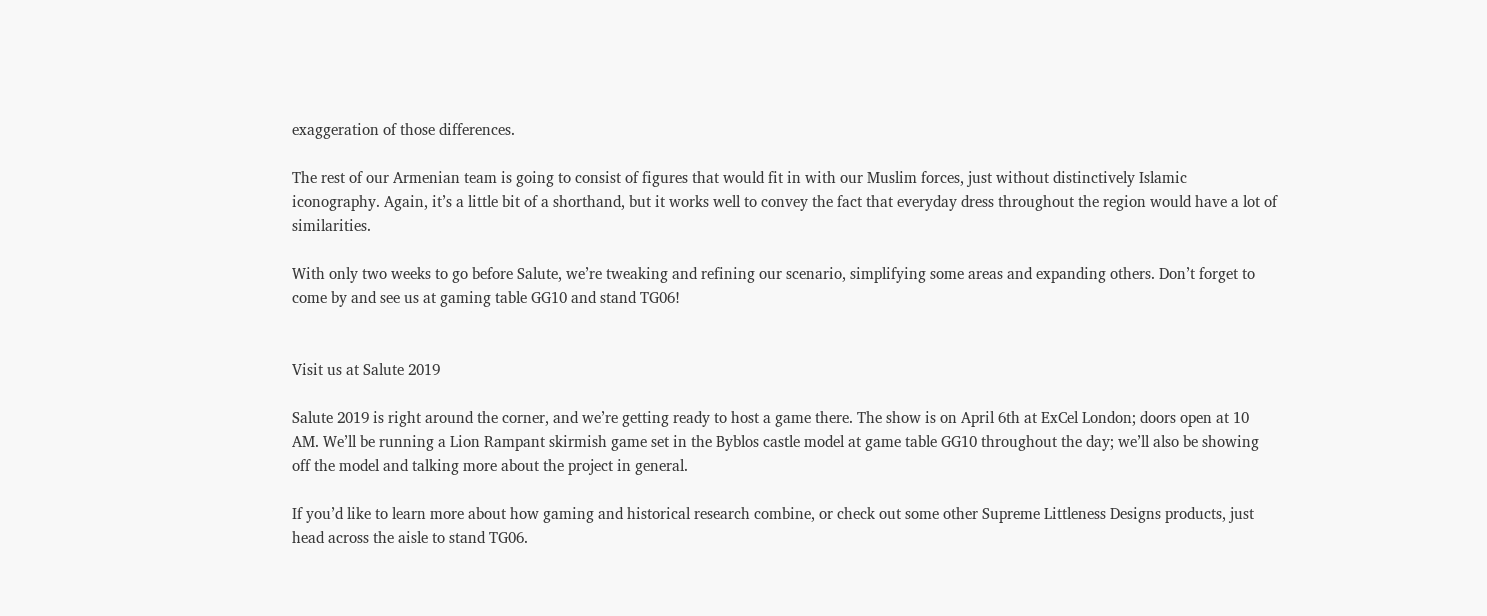exaggeration of those differences.

The rest of our Armenian team is going to consist of figures that would fit in with our Muslim forces, just without distinctively Islamic iconography. Again, it’s a little bit of a shorthand, but it works well to convey the fact that everyday dress throughout the region would have a lot of similarities.

With only two weeks to go before Salute, we’re tweaking and refining our scenario, simplifying some areas and expanding others. Don’t forget to come by and see us at gaming table GG10 and stand TG06!


Visit us at Salute 2019

Salute 2019 is right around the corner, and we’re getting ready to host a game there. The show is on April 6th at ExCel London; doors open at 10 AM. We’ll be running a Lion Rampant skirmish game set in the Byblos castle model at game table GG10 throughout the day; we’ll also be showing off the model and talking more about the project in general.

If you’d like to learn more about how gaming and historical research combine, or check out some other Supreme Littleness Designs products, just head across the aisle to stand TG06.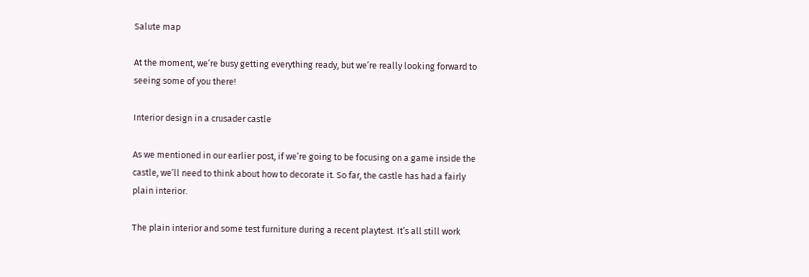Salute map

At the moment, we’re busy getting everything ready, but we’re really looking forward to seeing some of you there!

Interior design in a crusader castle

As we mentioned in our earlier post, if we’re going to be focusing on a game inside the castle, we’ll need to think about how to decorate it. So far, the castle has had a fairly plain interior.

The plain interior and some test furniture during a recent playtest. It’s all still work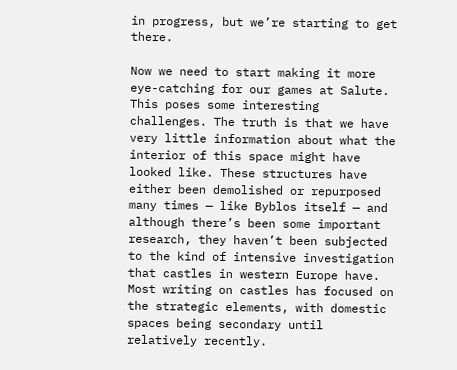in progress, but we’re starting to get there.

Now we need to start making it more eye-catching for our games at Salute. This poses some interesting challenges. The truth is that we have very little information about what the interior of this space might have looked like. These structures have either been demolished or repurposed many times — like Byblos itself — and although there’s been some important research, they haven’t been subjected to the kind of intensive investigation that castles in western Europe have. Most writing on castles has focused on the strategic elements, with domestic spaces being secondary until relatively recently.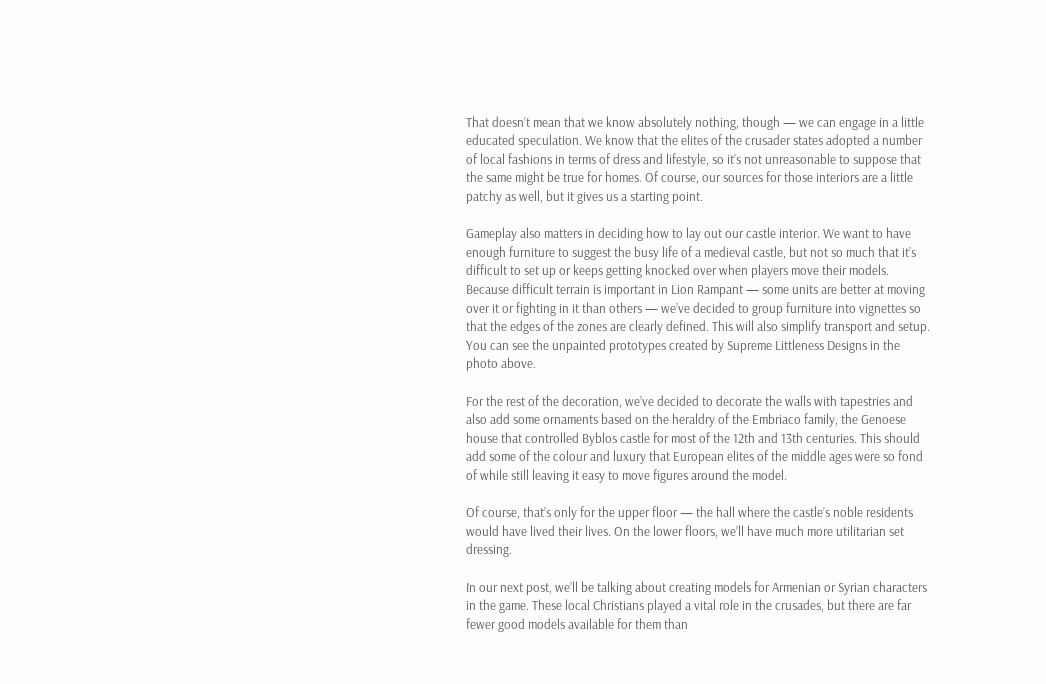That doesn’t mean that we know absolutely nothing, though — we can engage in a little educated speculation. We know that the elites of the crusader states adopted a number of local fashions in terms of dress and lifestyle, so it’s not unreasonable to suppose that the same might be true for homes. Of course, our sources for those interiors are a little patchy as well, but it gives us a starting point.

Gameplay also matters in deciding how to lay out our castle interior. We want to have enough furniture to suggest the busy life of a medieval castle, but not so much that it’s difficult to set up or keeps getting knocked over when players move their models. Because difficult terrain is important in Lion Rampant — some units are better at moving over it or fighting in it than others — we’ve decided to group furniture into vignettes so that the edges of the zones are clearly defined. This will also simplify transport and setup. You can see the unpainted prototypes created by Supreme Littleness Designs in the photo above.

For the rest of the decoration, we’ve decided to decorate the walls with tapestries and also add some ornaments based on the heraldry of the Embriaco family, the Genoese house that controlled Byblos castle for most of the 12th and 13th centuries. This should add some of the colour and luxury that European elites of the middle ages were so fond of while still leaving it easy to move figures around the model.

Of course, that’s only for the upper floor — the hall where the castle’s noble residents would have lived their lives. On the lower floors, we’ll have much more utilitarian set dressing.

In our next post, we’ll be talking about creating models for Armenian or Syrian characters in the game. These local Christians played a vital role in the crusades, but there are far fewer good models available for them than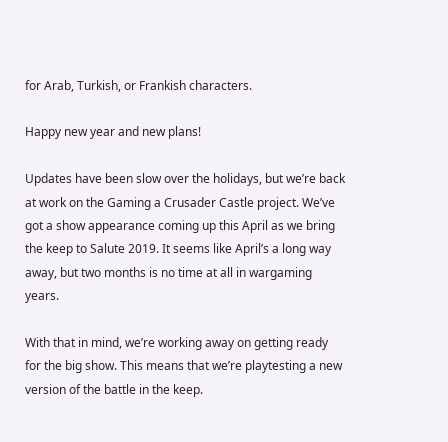for Arab, Turkish, or Frankish characters.

Happy new year and new plans!

Updates have been slow over the holidays, but we’re back at work on the Gaming a Crusader Castle project. We’ve got a show appearance coming up this April as we bring the keep to Salute 2019. It seems like April’s a long way away, but two months is no time at all in wargaming years.

With that in mind, we’re working away on getting ready for the big show. This means that we’re playtesting a new version of the battle in the keep.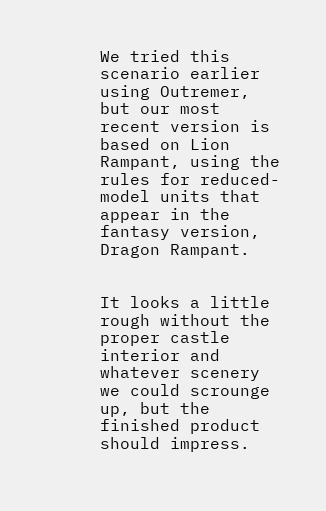We tried this scenario earlier using Outremer, but our most recent version is based on Lion Rampant, using the rules for reduced-model units that appear in the fantasy version, Dragon Rampant.


It looks a little rough without the proper castle interior and whatever scenery we could scrounge up, but the finished product should impress.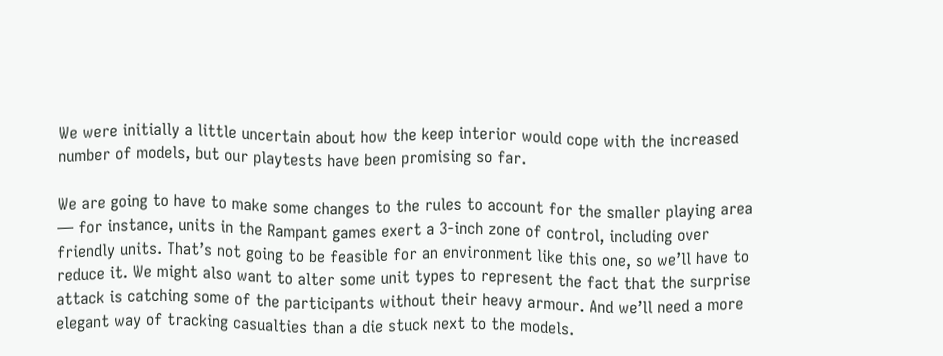We were initially a little uncertain about how the keep interior would cope with the increased number of models, but our playtests have been promising so far.

We are going to have to make some changes to the rules to account for the smaller playing area — for instance, units in the Rampant games exert a 3-inch zone of control, including over friendly units. That’s not going to be feasible for an environment like this one, so we’ll have to reduce it. We might also want to alter some unit types to represent the fact that the surprise attack is catching some of the participants without their heavy armour. And we’ll need a more elegant way of tracking casualties than a die stuck next to the models.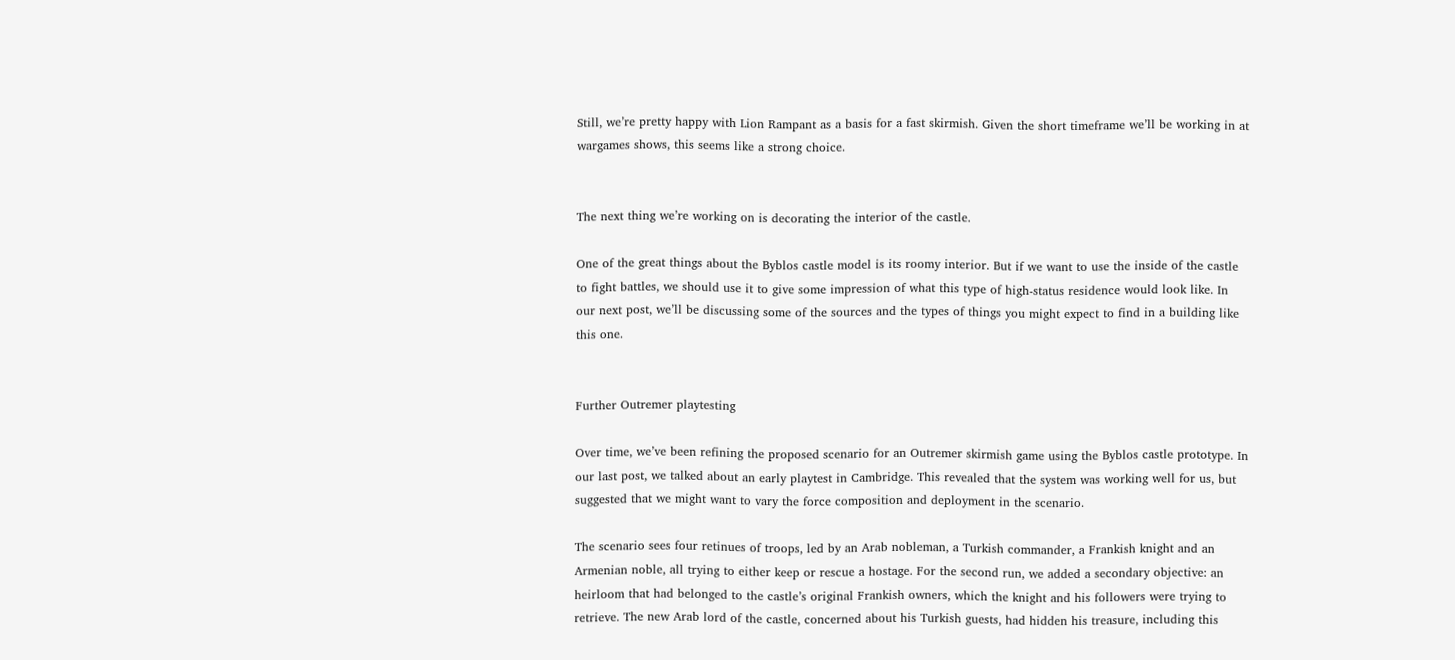Still, we’re pretty happy with Lion Rampant as a basis for a fast skirmish. Given the short timeframe we’ll be working in at wargames shows, this seems like a strong choice.


The next thing we’re working on is decorating the interior of the castle.

One of the great things about the Byblos castle model is its roomy interior. But if we want to use the inside of the castle to fight battles, we should use it to give some impression of what this type of high-status residence would look like. In our next post, we’ll be discussing some of the sources and the types of things you might expect to find in a building like this one.


Further Outremer playtesting

Over time, we’ve been refining the proposed scenario for an Outremer skirmish game using the Byblos castle prototype. In our last post, we talked about an early playtest in Cambridge. This revealed that the system was working well for us, but suggested that we might want to vary the force composition and deployment in the scenario.

The scenario sees four retinues of troops, led by an Arab nobleman, a Turkish commander, a Frankish knight and an Armenian noble, all trying to either keep or rescue a hostage. For the second run, we added a secondary objective: an heirloom that had belonged to the castle’s original Frankish owners, which the knight and his followers were trying to retrieve. The new Arab lord of the castle, concerned about his Turkish guests, had hidden his treasure, including this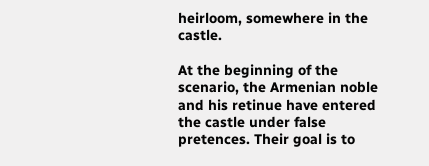heirloom, somewhere in the castle.

At the beginning of the scenario, the Armenian noble and his retinue have entered the castle under false pretences. Their goal is to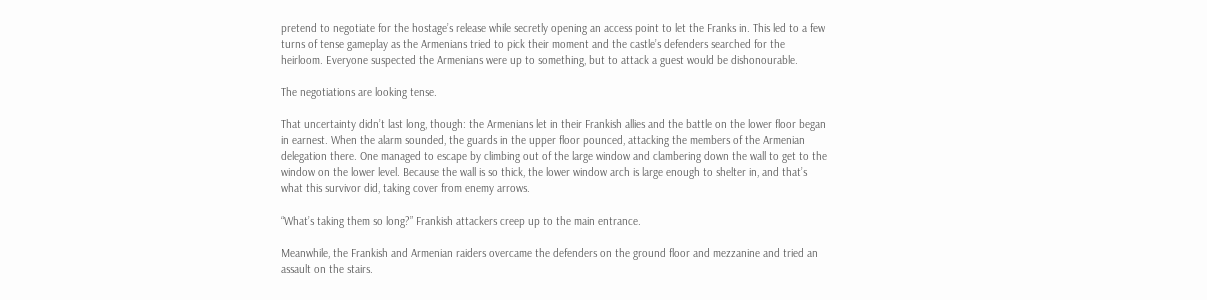pretend to negotiate for the hostage’s release while secretly opening an access point to let the Franks in. This led to a few turns of tense gameplay as the Armenians tried to pick their moment and the castle’s defenders searched for the heirloom. Everyone suspected the Armenians were up to something, but to attack a guest would be dishonourable.

The negotiations are looking tense.

That uncertainty didn’t last long, though: the Armenians let in their Frankish allies and the battle on the lower floor began in earnest. When the alarm sounded, the guards in the upper floor pounced, attacking the members of the Armenian delegation there. One managed to escape by climbing out of the large window and clambering down the wall to get to the window on the lower level. Because the wall is so thick, the lower window arch is large enough to shelter in, and that’s what this survivor did, taking cover from enemy arrows.

“What’s taking them so long?” Frankish attackers creep up to the main entrance.

Meanwhile, the Frankish and Armenian raiders overcame the defenders on the ground floor and mezzanine and tried an assault on the stairs.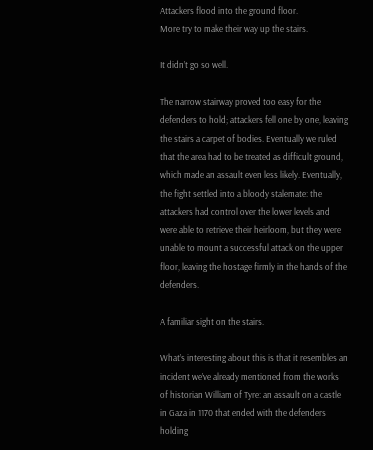Attackers flood into the ground floor.
More try to make their way up the stairs.

It didn’t go so well.

The narrow stairway proved too easy for the defenders to hold; attackers fell one by one, leaving the stairs a carpet of bodies. Eventually we ruled that the area had to be treated as difficult ground, which made an assault even less likely. Eventually, the fight settled into a bloody stalemate: the attackers had control over the lower levels and were able to retrieve their heirloom, but they were unable to mount a successful attack on the upper floor, leaving the hostage firmly in the hands of the defenders.

A familiar sight on the stairs.

What’s interesting about this is that it resembles an incident we’ve already mentioned from the works of historian William of Tyre: an assault on a castle in Gaza in 1170 that ended with the defenders holding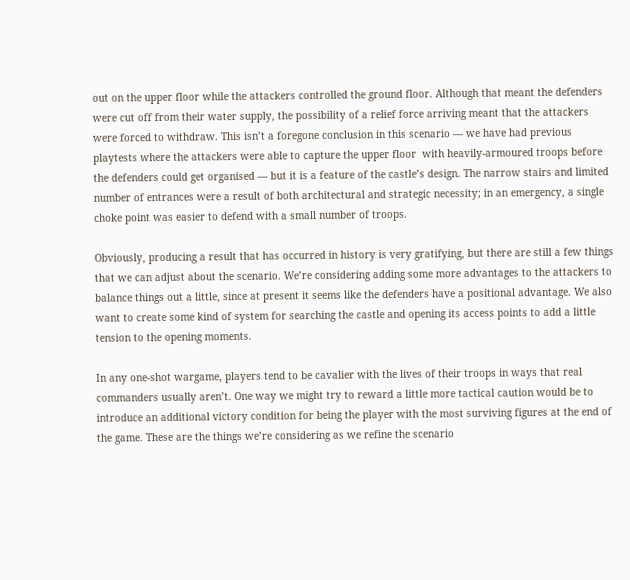out on the upper floor while the attackers controlled the ground floor. Although that meant the defenders were cut off from their water supply, the possibility of a relief force arriving meant that the attackers were forced to withdraw. This isn’t a foregone conclusion in this scenario — we have had previous playtests where the attackers were able to capture the upper floor  with heavily-armoured troops before the defenders could get organised — but it is a feature of the castle’s design. The narrow stairs and limited number of entrances were a result of both architectural and strategic necessity; in an emergency, a single choke point was easier to defend with a small number of troops.

Obviously, producing a result that has occurred in history is very gratifying, but there are still a few things that we can adjust about the scenario. We’re considering adding some more advantages to the attackers to balance things out a little, since at present it seems like the defenders have a positional advantage. We also want to create some kind of system for searching the castle and opening its access points to add a little tension to the opening moments.

In any one-shot wargame, players tend to be cavalier with the lives of their troops in ways that real commanders usually aren’t. One way we might try to reward a little more tactical caution would be to introduce an additional victory condition for being the player with the most surviving figures at the end of the game. These are the things we’re considering as we refine the scenario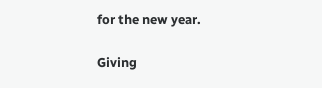for the new year.

Giving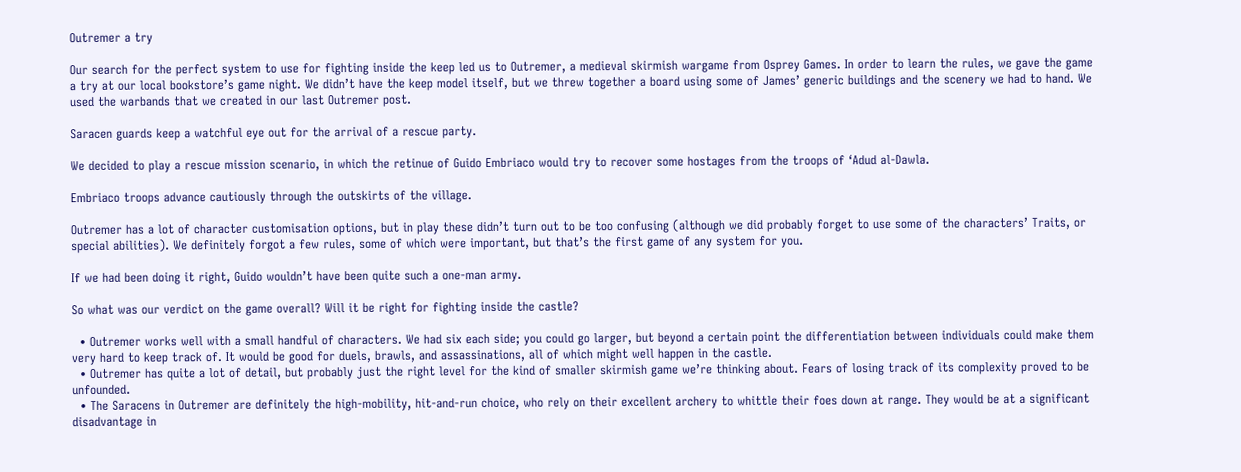Outremer a try

Our search for the perfect system to use for fighting inside the keep led us to Outremer, a medieval skirmish wargame from Osprey Games. In order to learn the rules, we gave the game a try at our local bookstore’s game night. We didn’t have the keep model itself, but we threw together a board using some of James’ generic buildings and the scenery we had to hand. We used the warbands that we created in our last Outremer post.

Saracen guards keep a watchful eye out for the arrival of a rescue party.

We decided to play a rescue mission scenario, in which the retinue of Guido Embriaco would try to recover some hostages from the troops of ‘Adud al-Dawla.

Embriaco troops advance cautiously through the outskirts of the village.

Outremer has a lot of character customisation options, but in play these didn’t turn out to be too confusing (although we did probably forget to use some of the characters’ Traits, or special abilities). We definitely forgot a few rules, some of which were important, but that’s the first game of any system for you.

If we had been doing it right, Guido wouldn’t have been quite such a one-man army.

So what was our verdict on the game overall? Will it be right for fighting inside the castle?

  • Outremer works well with a small handful of characters. We had six each side; you could go larger, but beyond a certain point the differentiation between individuals could make them very hard to keep track of. It would be good for duels, brawls, and assassinations, all of which might well happen in the castle.
  • Outremer has quite a lot of detail, but probably just the right level for the kind of smaller skirmish game we’re thinking about. Fears of losing track of its complexity proved to be unfounded.
  • The Saracens in Outremer are definitely the high-mobility, hit-and-run choice, who rely on their excellent archery to whittle their foes down at range. They would be at a significant disadvantage in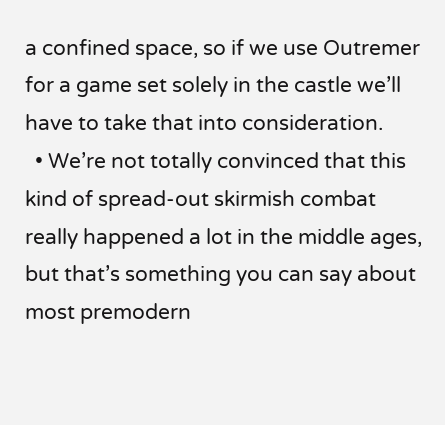a confined space, so if we use Outremer for a game set solely in the castle we’ll have to take that into consideration.
  • We’re not totally convinced that this kind of spread-out skirmish combat really happened a lot in the middle ages, but that’s something you can say about most premodern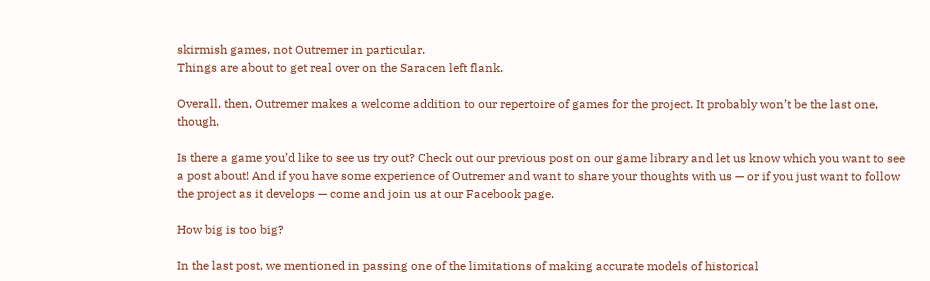skirmish games, not Outremer in particular.
Things are about to get real over on the Saracen left flank.

Overall, then, Outremer makes a welcome addition to our repertoire of games for the project. It probably won’t be the last one, though.

Is there a game you’d like to see us try out? Check out our previous post on our game library and let us know which you want to see a post about! And if you have some experience of Outremer and want to share your thoughts with us — or if you just want to follow the project as it develops — come and join us at our Facebook page.

How big is too big?

In the last post, we mentioned in passing one of the limitations of making accurate models of historical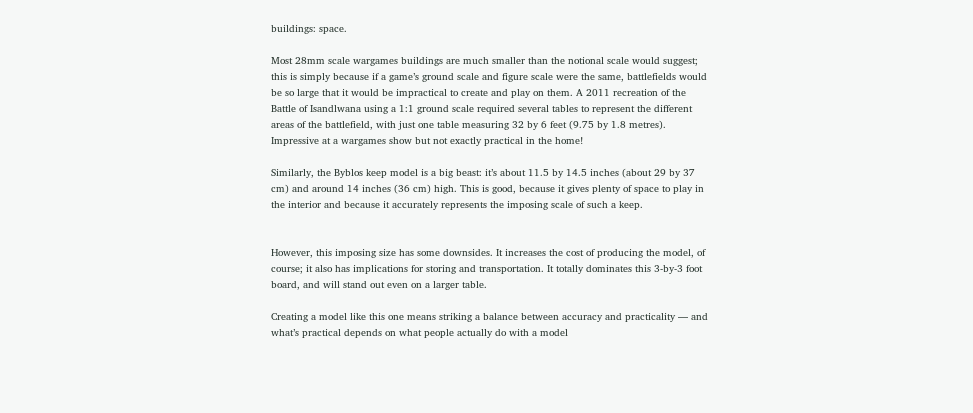buildings: space.

Most 28mm scale wargames buildings are much smaller than the notional scale would suggest; this is simply because if a game’s ground scale and figure scale were the same, battlefields would be so large that it would be impractical to create and play on them. A 2011 recreation of the Battle of Isandlwana using a 1:1 ground scale required several tables to represent the different areas of the battlefield, with just one table measuring 32 by 6 feet (9.75 by 1.8 metres). Impressive at a wargames show but not exactly practical in the home!

Similarly, the Byblos keep model is a big beast: it’s about 11.5 by 14.5 inches (about 29 by 37 cm) and around 14 inches (36 cm) high. This is good, because it gives plenty of space to play in the interior and because it accurately represents the imposing scale of such a keep.


However, this imposing size has some downsides. It increases the cost of producing the model, of course; it also has implications for storing and transportation. It totally dominates this 3-by-3 foot board, and will stand out even on a larger table.

Creating a model like this one means striking a balance between accuracy and practicality — and what’s practical depends on what people actually do with a model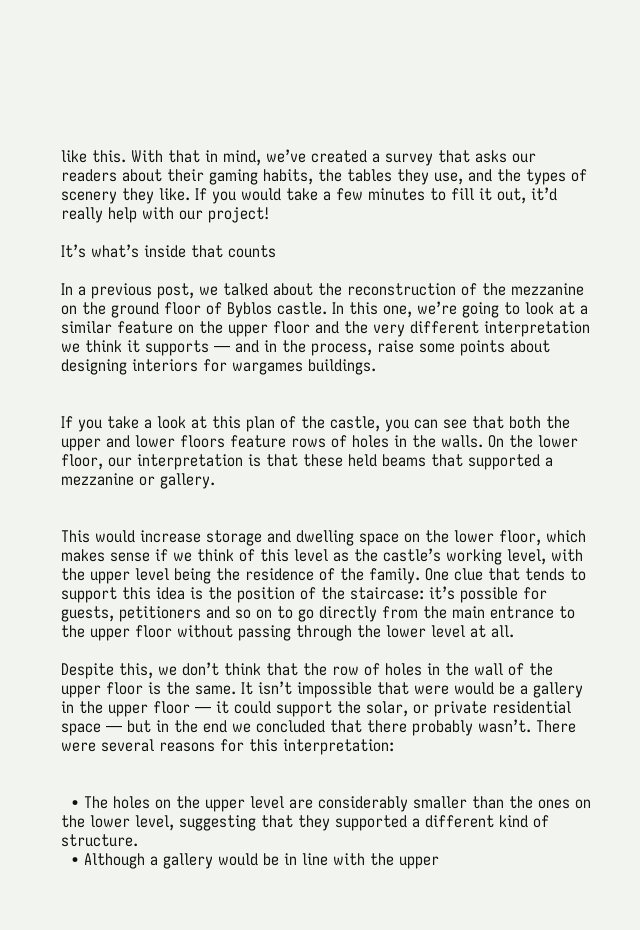like this. With that in mind, we’ve created a survey that asks our readers about their gaming habits, the tables they use, and the types of scenery they like. If you would take a few minutes to fill it out, it’d really help with our project!

It’s what’s inside that counts

In a previous post, we talked about the reconstruction of the mezzanine on the ground floor of Byblos castle. In this one, we’re going to look at a similar feature on the upper floor and the very different interpretation we think it supports — and in the process, raise some points about designing interiors for wargames buildings.


If you take a look at this plan of the castle, you can see that both the upper and lower floors feature rows of holes in the walls. On the lower floor, our interpretation is that these held beams that supported a mezzanine or gallery.


This would increase storage and dwelling space on the lower floor, which makes sense if we think of this level as the castle’s working level, with the upper level being the residence of the family. One clue that tends to support this idea is the position of the staircase: it’s possible for guests, petitioners and so on to go directly from the main entrance to the upper floor without passing through the lower level at all.

Despite this, we don’t think that the row of holes in the wall of the upper floor is the same. It isn’t impossible that were would be a gallery in the upper floor — it could support the solar, or private residential space — but in the end we concluded that there probably wasn’t. There were several reasons for this interpretation:


  • The holes on the upper level are considerably smaller than the ones on the lower level, suggesting that they supported a different kind of structure.
  • Although a gallery would be in line with the upper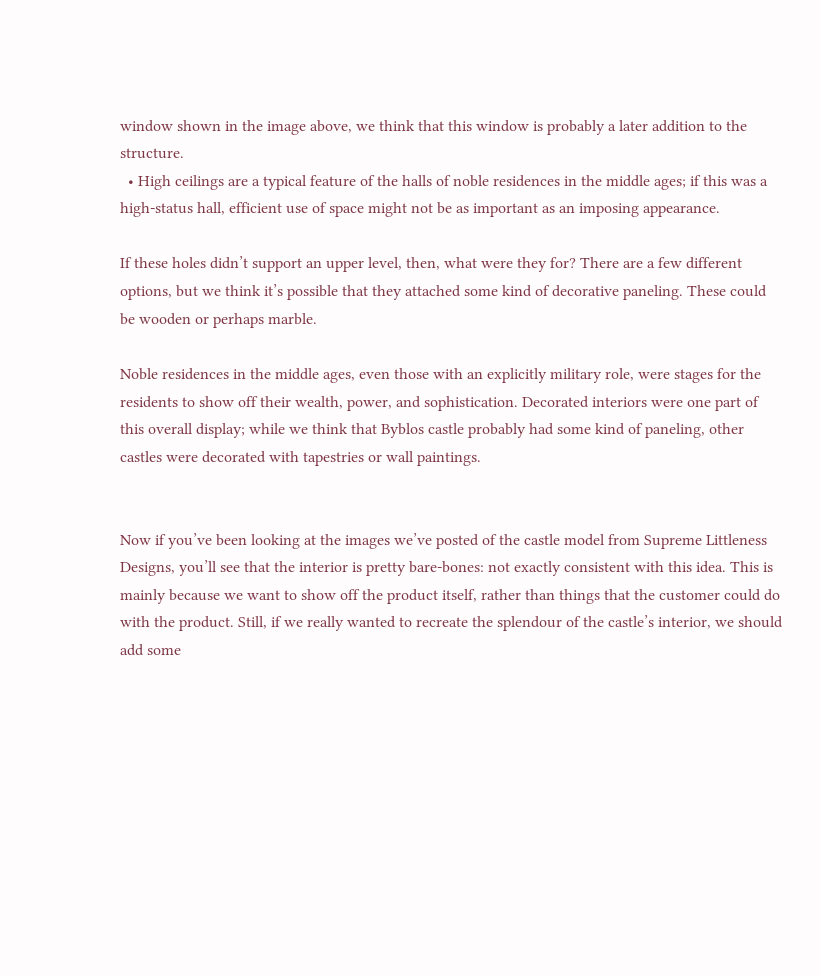window shown in the image above, we think that this window is probably a later addition to the structure.
  • High ceilings are a typical feature of the halls of noble residences in the middle ages; if this was a high-status hall, efficient use of space might not be as important as an imposing appearance.

If these holes didn’t support an upper level, then, what were they for? There are a few different options, but we think it’s possible that they attached some kind of decorative paneling. These could be wooden or perhaps marble.

Noble residences in the middle ages, even those with an explicitly military role, were stages for the residents to show off their wealth, power, and sophistication. Decorated interiors were one part of this overall display; while we think that Byblos castle probably had some kind of paneling, other castles were decorated with tapestries or wall paintings.


Now if you’ve been looking at the images we’ve posted of the castle model from Supreme Littleness Designs, you’ll see that the interior is pretty bare-bones: not exactly consistent with this idea. This is mainly because we want to show off the product itself, rather than things that the customer could do with the product. Still, if we really wanted to recreate the splendour of the castle’s interior, we should add some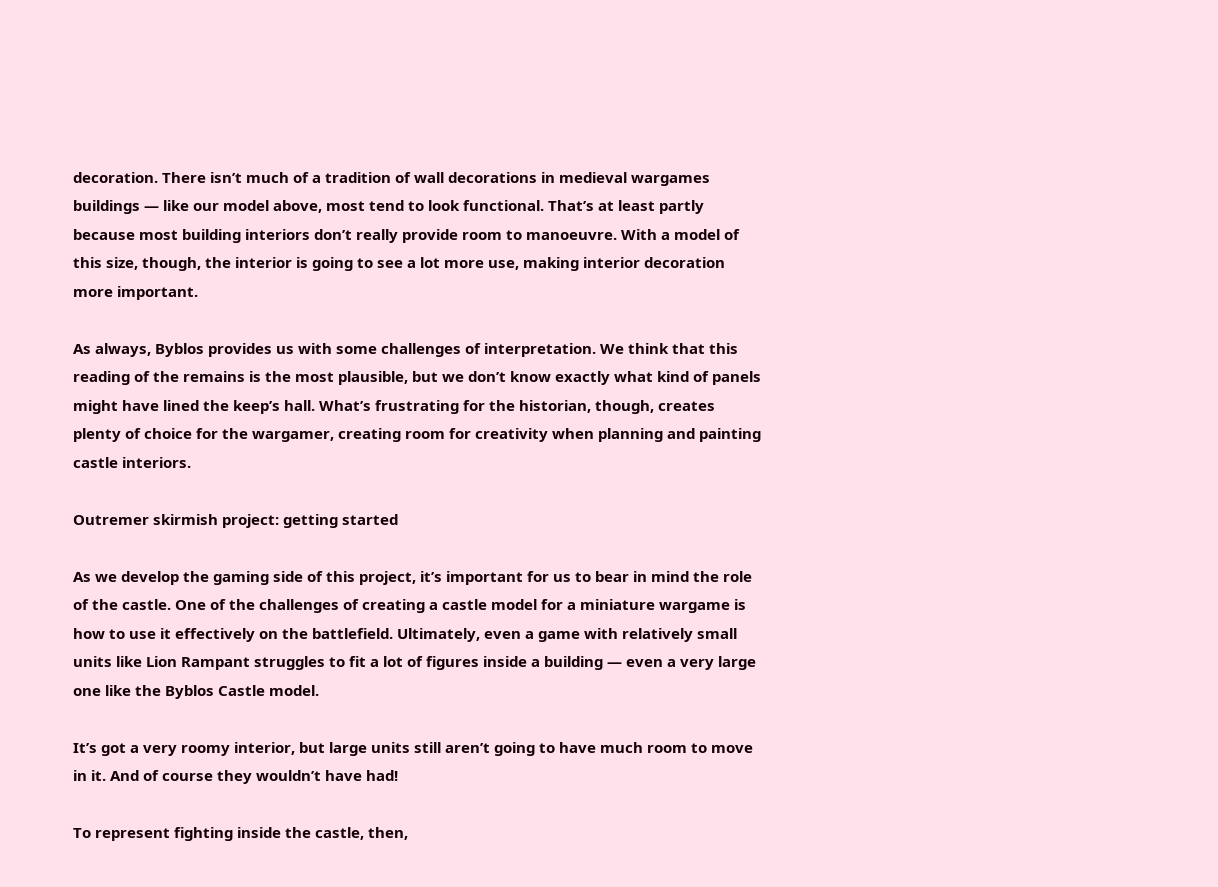decoration. There isn’t much of a tradition of wall decorations in medieval wargames buildings — like our model above, most tend to look functional. That’s at least partly because most building interiors don’t really provide room to manoeuvre. With a model of this size, though, the interior is going to see a lot more use, making interior decoration more important.

As always, Byblos provides us with some challenges of interpretation. We think that this reading of the remains is the most plausible, but we don’t know exactly what kind of panels might have lined the keep’s hall. What’s frustrating for the historian, though, creates plenty of choice for the wargamer, creating room for creativity when planning and painting castle interiors.

Outremer skirmish project: getting started

As we develop the gaming side of this project, it’s important for us to bear in mind the role of the castle. One of the challenges of creating a castle model for a miniature wargame is how to use it effectively on the battlefield. Ultimately, even a game with relatively small units like Lion Rampant struggles to fit a lot of figures inside a building — even a very large one like the Byblos Castle model.

It’s got a very roomy interior, but large units still aren’t going to have much room to move in it. And of course they wouldn’t have had!

To represent fighting inside the castle, then,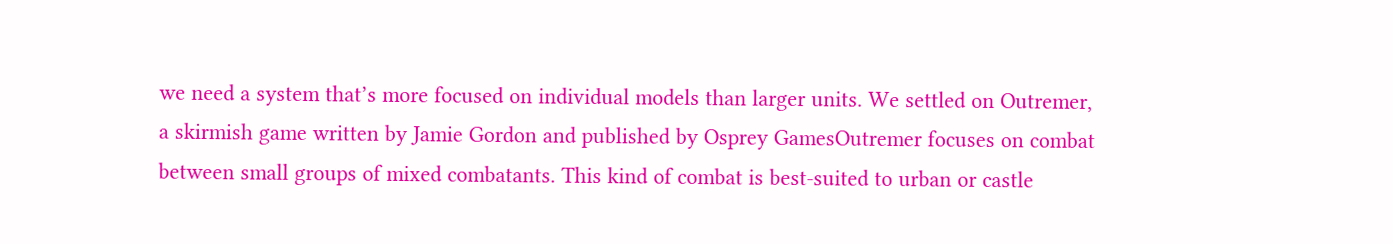we need a system that’s more focused on individual models than larger units. We settled on Outremer, a skirmish game written by Jamie Gordon and published by Osprey GamesOutremer focuses on combat between small groups of mixed combatants. This kind of combat is best-suited to urban or castle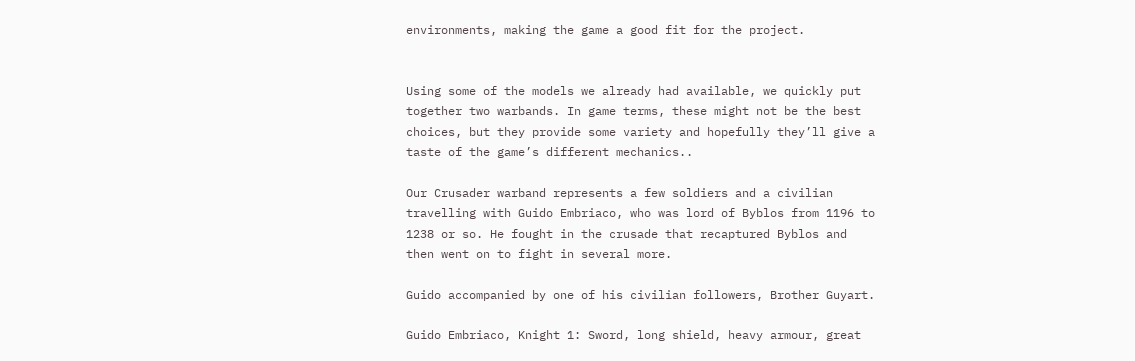environments, making the game a good fit for the project.


Using some of the models we already had available, we quickly put together two warbands. In game terms, these might not be the best choices, but they provide some variety and hopefully they’ll give a taste of the game’s different mechanics..

Our Crusader warband represents a few soldiers and a civilian travelling with Guido Embriaco, who was lord of Byblos from 1196 to 1238 or so. He fought in the crusade that recaptured Byblos and then went on to fight in several more.

Guido accompanied by one of his civilian followers, Brother Guyart.

Guido Embriaco, Knight 1: Sword, long shield, heavy armour, great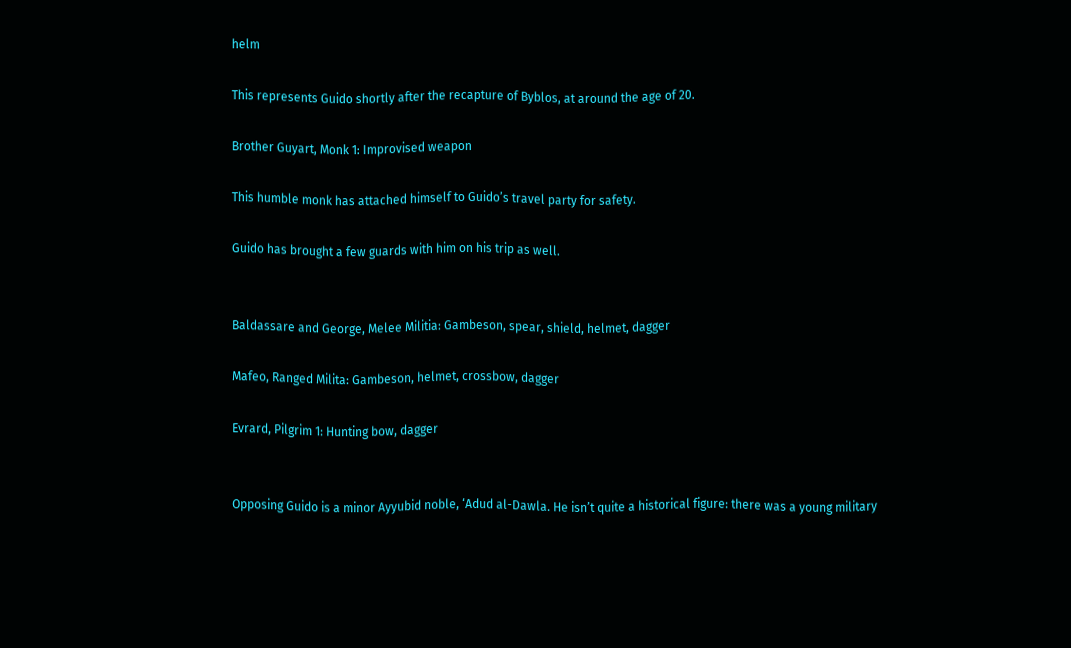helm

This represents Guido shortly after the recapture of Byblos, at around the age of 20.

Brother Guyart, Monk 1: Improvised weapon

This humble monk has attached himself to Guido’s travel party for safety.

Guido has brought a few guards with him on his trip as well.


Baldassare and George, Melee Militia: Gambeson, spear, shield, helmet, dagger

Mafeo, Ranged Milita: Gambeson, helmet, crossbow, dagger

Evrard, Pilgrim 1: Hunting bow, dagger


Opposing Guido is a minor Ayyubid noble, ‘Adud al-Dawla. He isn’t quite a historical figure: there was a young military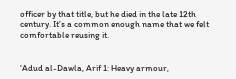officer by that title, but he died in the late 12th century. It’s a common enough name that we felt comfortable reusing it.


‘Adud al-Dawla, Arif 1: Heavy armour,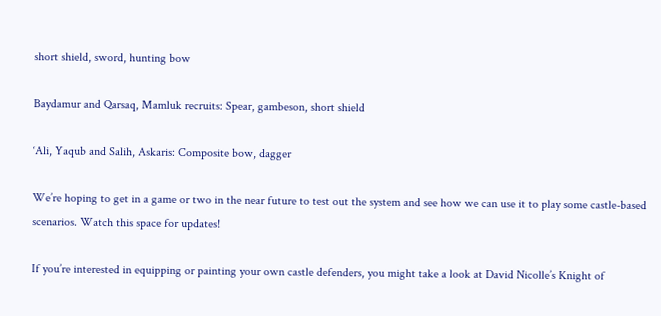short shield, sword, hunting bow

Baydamur and Qarsaq, Mamluk recruits: Spear, gambeson, short shield

‘Ali, Yaqub and Salih, Askaris: Composite bow, dagger

We’re hoping to get in a game or two in the near future to test out the system and see how we can use it to play some castle-based scenarios. Watch this space for updates!

If you’re interested in equipping or painting your own castle defenders, you might take a look at David Nicolle’s Knight of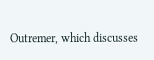Outremer, which discusses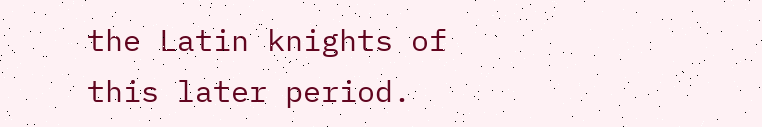the Latin knights of this later period.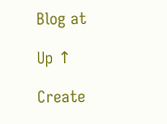Blog at

Up ↑

Create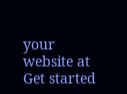your website at
Get started